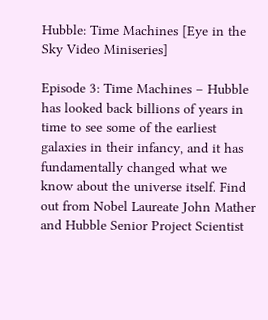Hubble: Time Machines [Eye in the Sky Video Miniseries]

Episode 3: Time Machines – Hubble has looked back billions of years in time to see some of the earliest galaxies in their infancy, and it has fundamentally changed what we know about the universe itself. Find out from Nobel Laureate John Mather and Hubble Senior Project Scientist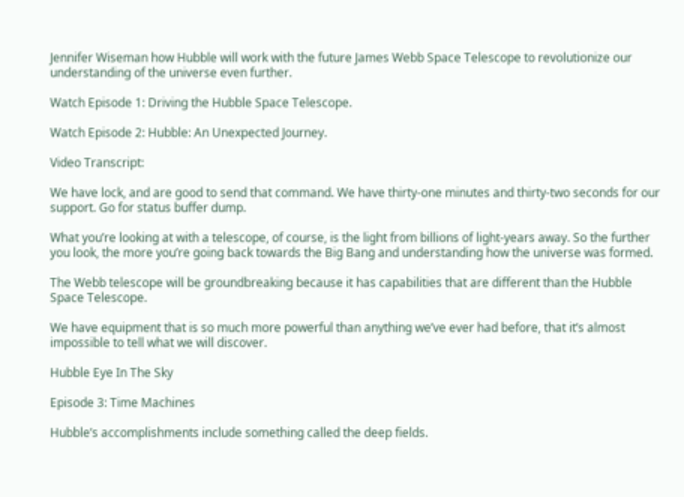Jennifer Wiseman how Hubble will work with the future James Webb Space Telescope to revolutionize our understanding of the universe even further.

Watch Episode 1: Driving the Hubble Space Telescope.

Watch Episode 2: Hubble: An Unexpected Journey.

Video Transcript:

We have lock, and are good to send that command. We have thirty-one minutes and thirty-two seconds for our support. Go for status buffer dump.

What you’re looking at with a telescope, of course, is the light from billions of light-years away. So the further you look, the more you’re going back towards the Big Bang and understanding how the universe was formed.

The Webb telescope will be groundbreaking because it has capabilities that are different than the Hubble Space Telescope.

We have equipment that is so much more powerful than anything we’ve ever had before, that it’s almost impossible to tell what we will discover.

Hubble Eye In The Sky

Episode 3: Time Machines

Hubble’s accomplishments include something called the deep fields.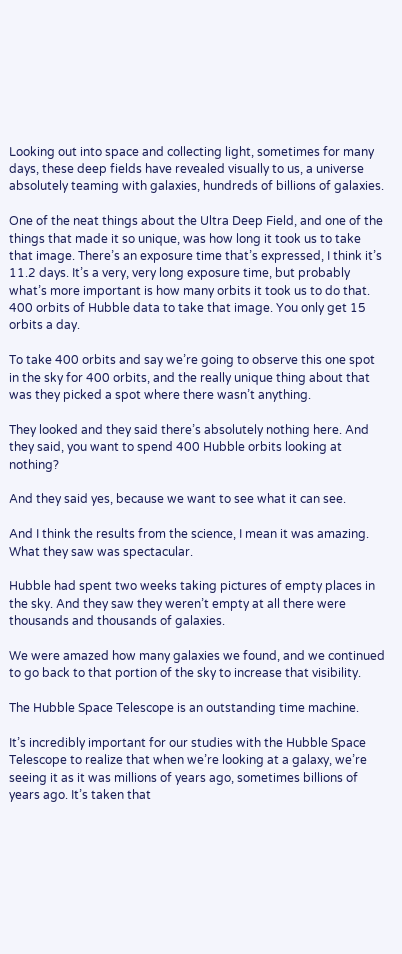Looking out into space and collecting light, sometimes for many days, these deep fields have revealed visually to us, a universe absolutely teaming with galaxies, hundreds of billions of galaxies.

One of the neat things about the Ultra Deep Field, and one of the things that made it so unique, was how long it took us to take that image. There’s an exposure time that’s expressed, I think it’s 11.2 days. It’s a very, very long exposure time, but probably what’s more important is how many orbits it took us to do that. 400 orbits of Hubble data to take that image. You only get 15 orbits a day.

To take 400 orbits and say we’re going to observe this one spot in the sky for 400 orbits, and the really unique thing about that was they picked a spot where there wasn’t anything.

They looked and they said there’s absolutely nothing here. And they said, you want to spend 400 Hubble orbits looking at nothing?

And they said yes, because we want to see what it can see.

And I think the results from the science, I mean it was amazing. What they saw was spectacular.

Hubble had spent two weeks taking pictures of empty places in the sky. And they saw they weren’t empty at all there were thousands and thousands of galaxies.

We were amazed how many galaxies we found, and we continued to go back to that portion of the sky to increase that visibility.

The Hubble Space Telescope is an outstanding time machine.

It’s incredibly important for our studies with the Hubble Space Telescope to realize that when we’re looking at a galaxy, we’re seeing it as it was millions of years ago, sometimes billions of years ago. It’s taken that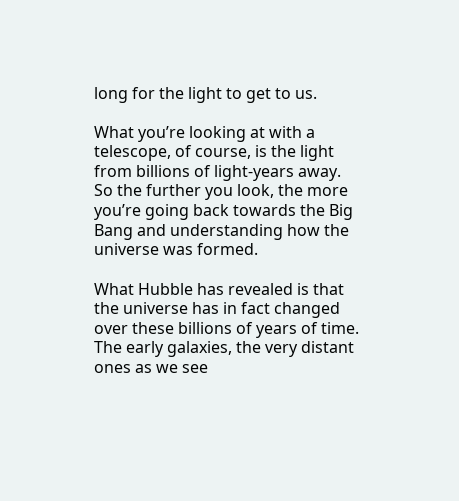long for the light to get to us.

What you’re looking at with a telescope, of course, is the light from billions of light-years away. So the further you look, the more you’re going back towards the Big Bang and understanding how the universe was formed.

What Hubble has revealed is that the universe has in fact changed over these billions of years of time. The early galaxies, the very distant ones as we see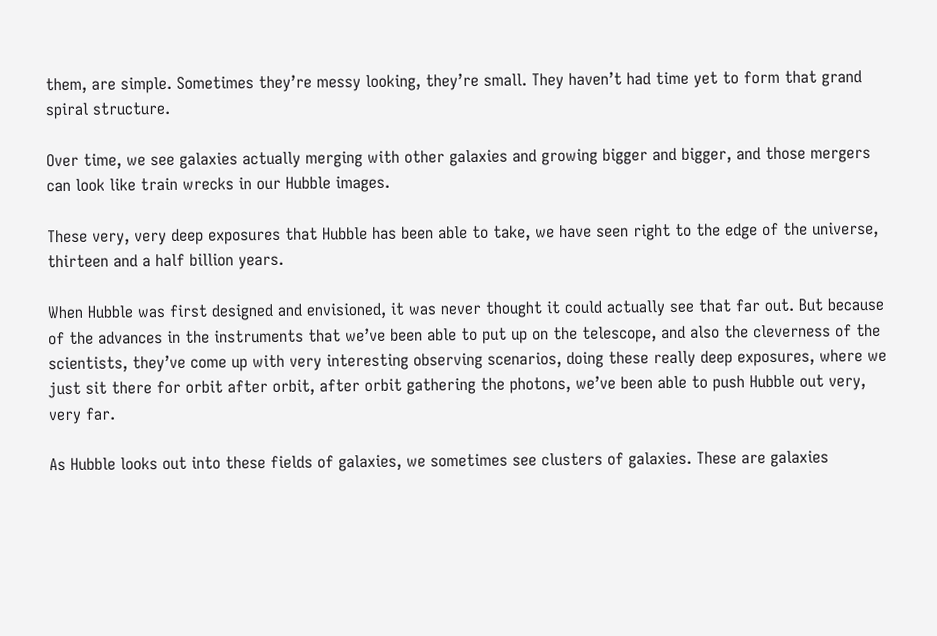them, are simple. Sometimes they’re messy looking, they’re small. They haven’t had time yet to form that grand spiral structure.

Over time, we see galaxies actually merging with other galaxies and growing bigger and bigger, and those mergers can look like train wrecks in our Hubble images.

These very, very deep exposures that Hubble has been able to take, we have seen right to the edge of the universe, thirteen and a half billion years.

When Hubble was first designed and envisioned, it was never thought it could actually see that far out. But because of the advances in the instruments that we’ve been able to put up on the telescope, and also the cleverness of the scientists, they’ve come up with very interesting observing scenarios, doing these really deep exposures, where we just sit there for orbit after orbit, after orbit gathering the photons, we’ve been able to push Hubble out very, very far.

As Hubble looks out into these fields of galaxies, we sometimes see clusters of galaxies. These are galaxies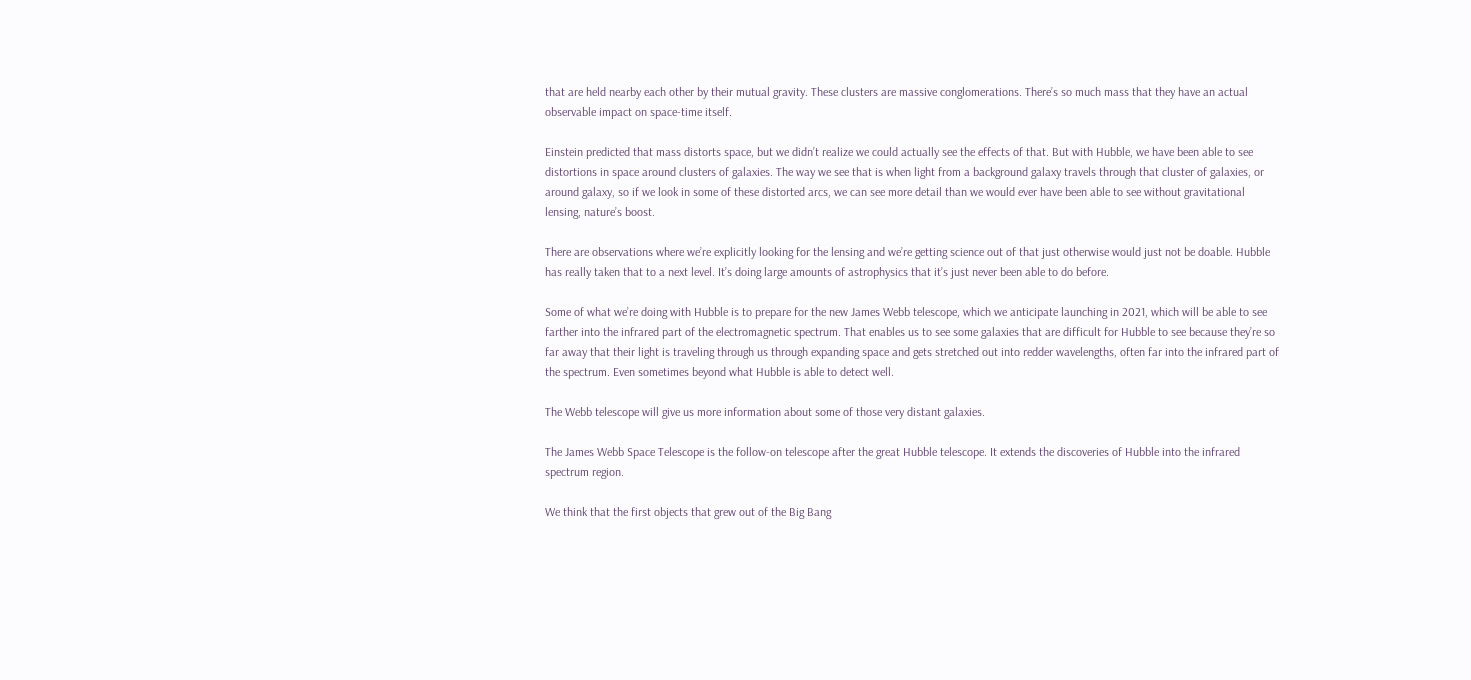that are held nearby each other by their mutual gravity. These clusters are massive conglomerations. There’s so much mass that they have an actual observable impact on space-time itself.

Einstein predicted that mass distorts space, but we didn’t realize we could actually see the effects of that. But with Hubble, we have been able to see distortions in space around clusters of galaxies. The way we see that is when light from a background galaxy travels through that cluster of galaxies, or around galaxy, so if we look in some of these distorted arcs, we can see more detail than we would ever have been able to see without gravitational lensing, nature’s boost.

There are observations where we’re explicitly looking for the lensing and we’re getting science out of that just otherwise would just not be doable. Hubble has really taken that to a next level. It’s doing large amounts of astrophysics that it’s just never been able to do before.

Some of what we’re doing with Hubble is to prepare for the new James Webb telescope, which we anticipate launching in 2021, which will be able to see farther into the infrared part of the electromagnetic spectrum. That enables us to see some galaxies that are difficult for Hubble to see because they’re so far away that their light is traveling through us through expanding space and gets stretched out into redder wavelengths, often far into the infrared part of the spectrum. Even sometimes beyond what Hubble is able to detect well.

The Webb telescope will give us more information about some of those very distant galaxies.

The James Webb Space Telescope is the follow-on telescope after the great Hubble telescope. It extends the discoveries of Hubble into the infrared spectrum region.

We think that the first objects that grew out of the Big Bang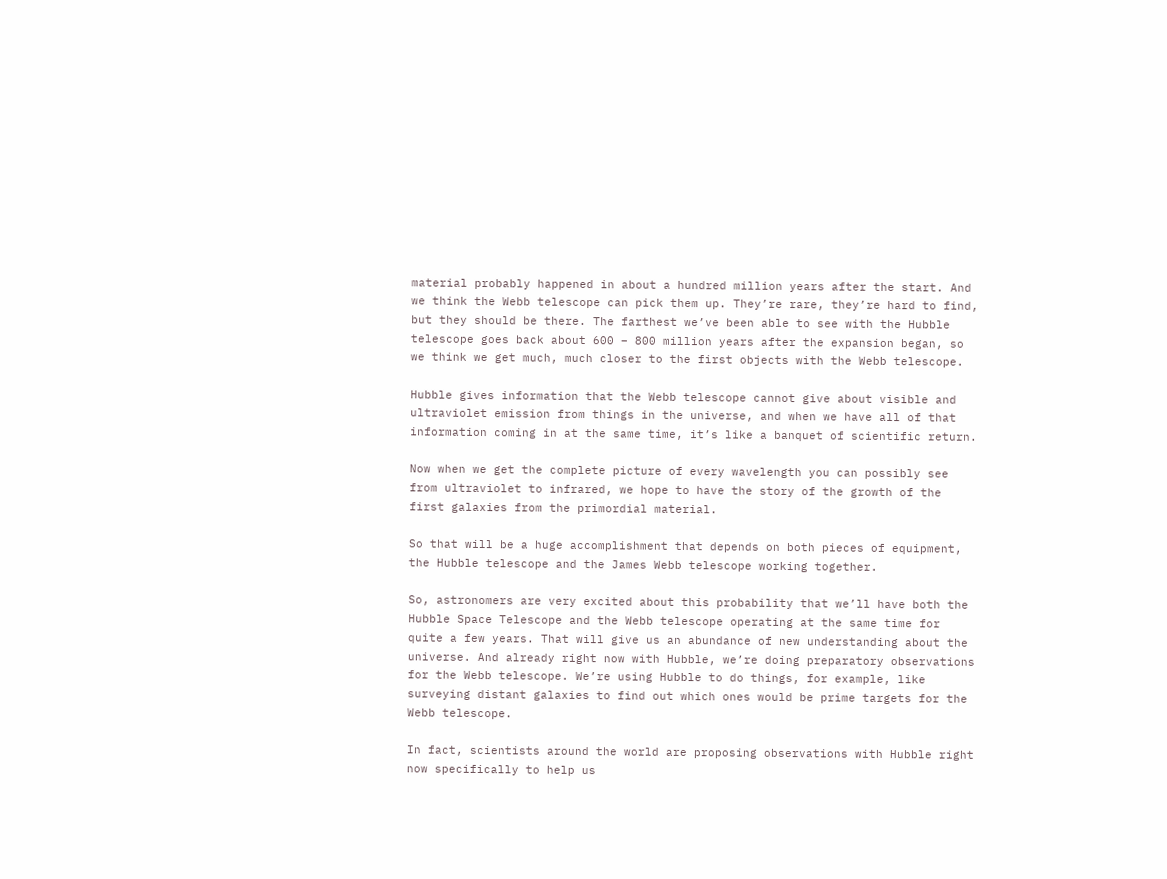material probably happened in about a hundred million years after the start. And we think the Webb telescope can pick them up. They’re rare, they’re hard to find, but they should be there. The farthest we’ve been able to see with the Hubble telescope goes back about 600 – 800 million years after the expansion began, so we think we get much, much closer to the first objects with the Webb telescope.

Hubble gives information that the Webb telescope cannot give about visible and ultraviolet emission from things in the universe, and when we have all of that information coming in at the same time, it’s like a banquet of scientific return.

Now when we get the complete picture of every wavelength you can possibly see from ultraviolet to infrared, we hope to have the story of the growth of the first galaxies from the primordial material.

So that will be a huge accomplishment that depends on both pieces of equipment, the Hubble telescope and the James Webb telescope working together.

So, astronomers are very excited about this probability that we’ll have both the Hubble Space Telescope and the Webb telescope operating at the same time for quite a few years. That will give us an abundance of new understanding about the universe. And already right now with Hubble, we’re doing preparatory observations for the Webb telescope. We’re using Hubble to do things, for example, like surveying distant galaxies to find out which ones would be prime targets for the Webb telescope.

In fact, scientists around the world are proposing observations with Hubble right now specifically to help us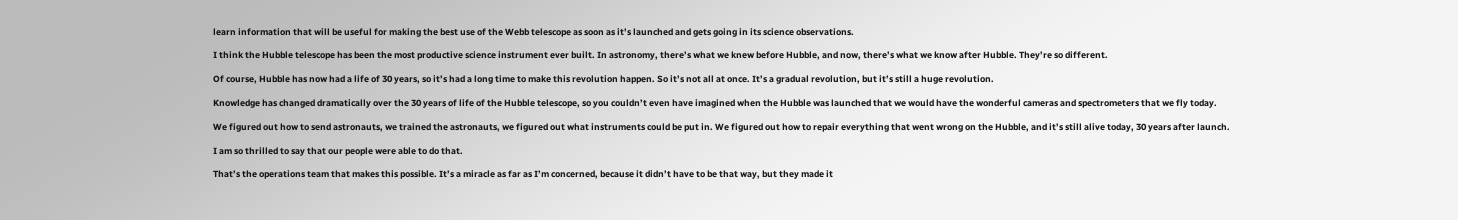learn information that will be useful for making the best use of the Webb telescope as soon as it’s launched and gets going in its science observations.

I think the Hubble telescope has been the most productive science instrument ever built. In astronomy, there’s what we knew before Hubble, and now, there’s what we know after Hubble. They’re so different.

Of course, Hubble has now had a life of 30 years, so it’s had a long time to make this revolution happen. So it’s not all at once. It’s a gradual revolution, but it’s still a huge revolution.

Knowledge has changed dramatically over the 30 years of life of the Hubble telescope, so you couldn’t even have imagined when the Hubble was launched that we would have the wonderful cameras and spectrometers that we fly today.

We figured out how to send astronauts, we trained the astronauts, we figured out what instruments could be put in. We figured out how to repair everything that went wrong on the Hubble, and it’s still alive today, 30 years after launch.

I am so thrilled to say that our people were able to do that.

That’s the operations team that makes this possible. It’s a miracle as far as I’m concerned, because it didn’t have to be that way, but they made it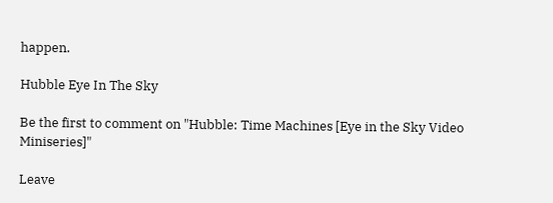happen.

Hubble Eye In The Sky

Be the first to comment on "Hubble: Time Machines [Eye in the Sky Video Miniseries]"

Leave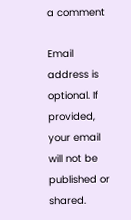a comment

Email address is optional. If provided, your email will not be published or shared.